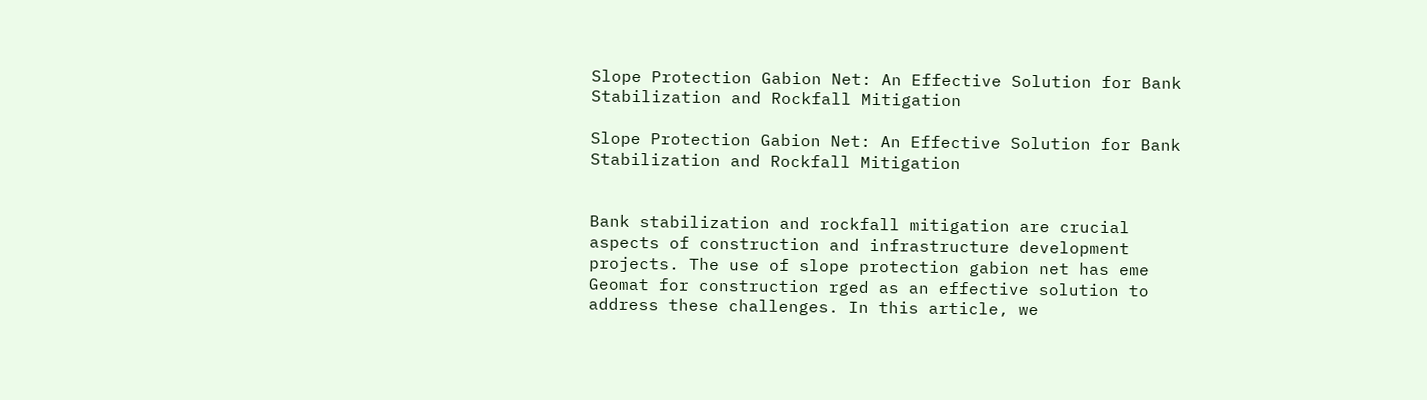Slope Protection Gabion Net: An Effective Solution for Bank Stabilization and Rockfall Mitigation

Slope Protection Gabion Net: An Effective Solution for Bank Stabilization and Rockfall Mitigation


Bank stabilization and rockfall mitigation are crucial aspects of construction and infrastructure development projects. The use of slope protection gabion net has eme Geomat for construction rged as an effective solution to address these challenges. In this article, we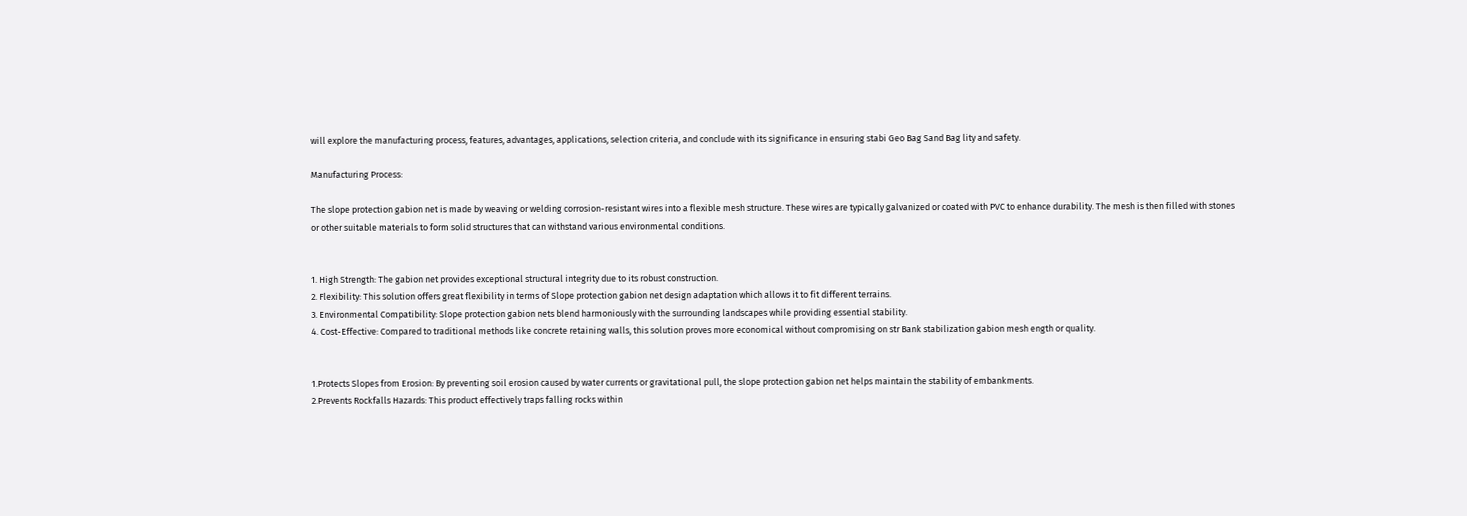will explore the manufacturing process, features, advantages, applications, selection criteria, and conclude with its significance in ensuring stabi Geo Bag Sand Bag lity and safety.

Manufacturing Process:

The slope protection gabion net is made by weaving or welding corrosion-resistant wires into a flexible mesh structure. These wires are typically galvanized or coated with PVC to enhance durability. The mesh is then filled with stones or other suitable materials to form solid structures that can withstand various environmental conditions.


1. High Strength: The gabion net provides exceptional structural integrity due to its robust construction.
2. Flexibility: This solution offers great flexibility in terms of Slope protection gabion net design adaptation which allows it to fit different terrains.
3. Environmental Compatibility: Slope protection gabion nets blend harmoniously with the surrounding landscapes while providing essential stability.
4. Cost-Effective: Compared to traditional methods like concrete retaining walls, this solution proves more economical without compromising on str Bank stabilization gabion mesh ength or quality.


1.Protects Slopes from Erosion: By preventing soil erosion caused by water currents or gravitational pull, the slope protection gabion net helps maintain the stability of embankments.
2.Prevents Rockfalls Hazards: This product effectively traps falling rocks within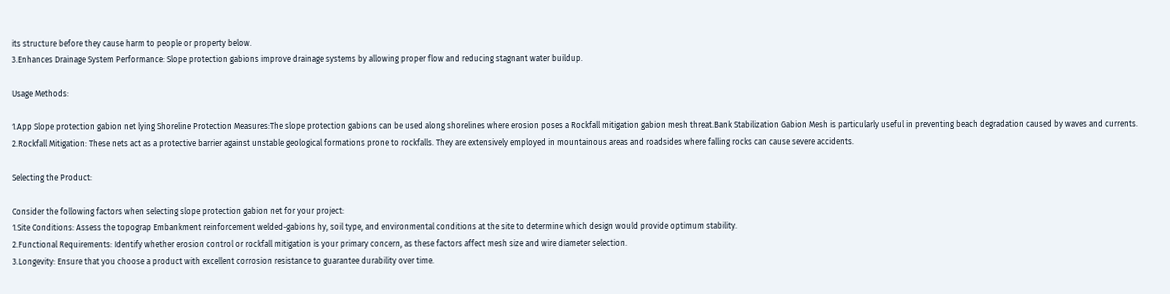its structure before they cause harm to people or property below.
3.Enhances Drainage System Performance: Slope protection gabions improve drainage systems by allowing proper flow and reducing stagnant water buildup.

Usage Methods:

1.App Slope protection gabion net lying Shoreline Protection Measures:The slope protection gabions can be used along shorelines where erosion poses a Rockfall mitigation gabion mesh threat.Bank Stabilization Gabion Mesh is particularly useful in preventing beach degradation caused by waves and currents.
2.Rockfall Mitigation: These nets act as a protective barrier against unstable geological formations prone to rockfalls. They are extensively employed in mountainous areas and roadsides where falling rocks can cause severe accidents.

Selecting the Product:

Consider the following factors when selecting slope protection gabion net for your project:
1.Site Conditions: Assess the topograp Embankment reinforcement welded-gabions hy, soil type, and environmental conditions at the site to determine which design would provide optimum stability.
2.Functional Requirements: Identify whether erosion control or rockfall mitigation is your primary concern, as these factors affect mesh size and wire diameter selection.
3.Longevity: Ensure that you choose a product with excellent corrosion resistance to guarantee durability over time.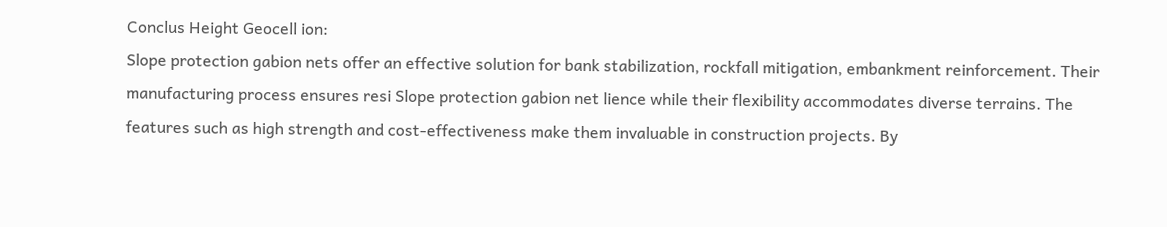Conclus Height Geocell ion:
Slope protection gabion nets offer an effective solution for bank stabilization, rockfall mitigation, embankment reinforcement. Their manufacturing process ensures resi Slope protection gabion net lience while their flexibility accommodates diverse terrains. The features such as high strength and cost-effectiveness make them invaluable in construction projects. By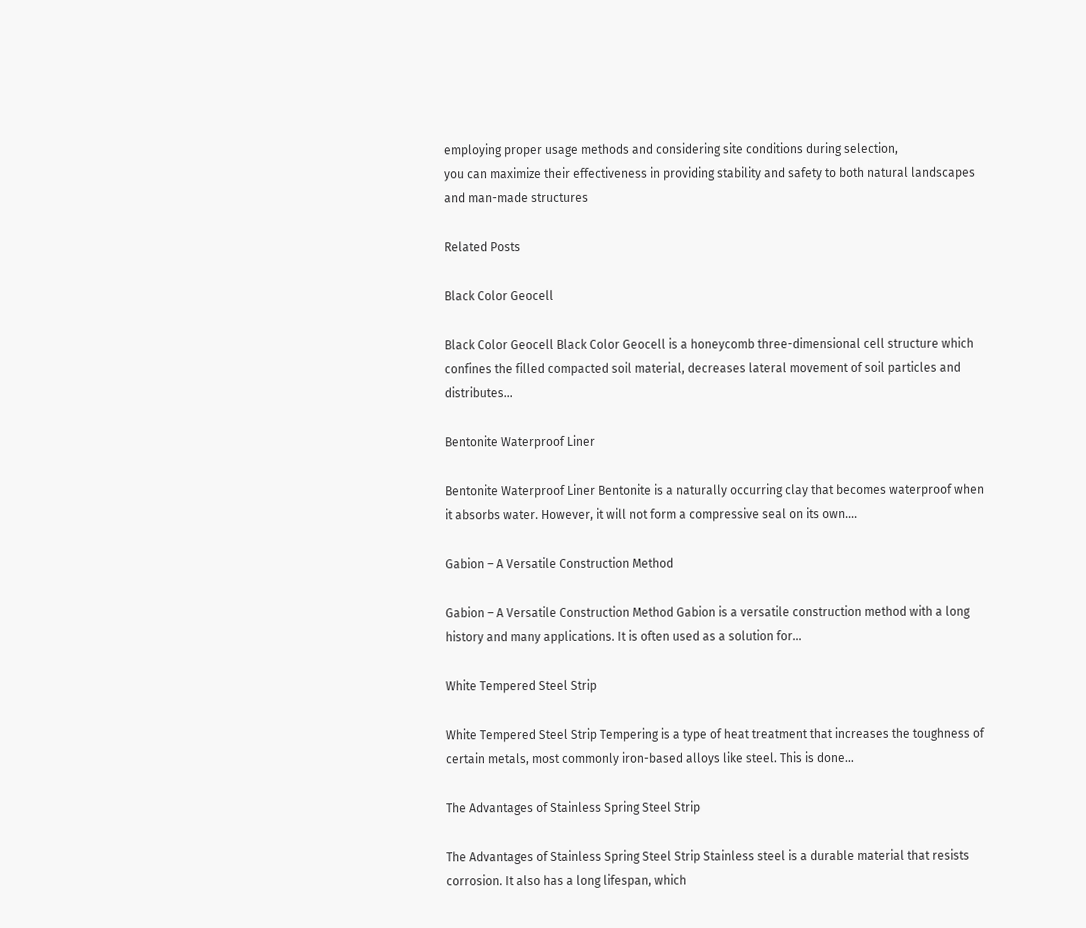employing proper usage methods and considering site conditions during selection,
you can maximize their effectiveness in providing stability and safety to both natural landscapes and man-made structures

Related Posts

Black Color Geocell

Black Color Geocell Black Color Geocell is a honeycomb three-dimensional cell structure which confines the filled compacted soil material, decreases lateral movement of soil particles and distributes…

Bentonite Waterproof Liner

Bentonite Waterproof Liner Bentonite is a naturally occurring clay that becomes waterproof when it absorbs water. However, it will not form a compressive seal on its own….

Gabion – A Versatile Construction Method

Gabion – A Versatile Construction Method Gabion is a versatile construction method with a long history and many applications. It is often used as a solution for…

White Tempered Steel Strip

White Tempered Steel Strip Tempering is a type of heat treatment that increases the toughness of certain metals, most commonly iron-based alloys like steel. This is done…

The Advantages of Stainless Spring Steel Strip

The Advantages of Stainless Spring Steel Strip Stainless steel is a durable material that resists corrosion. It also has a long lifespan, which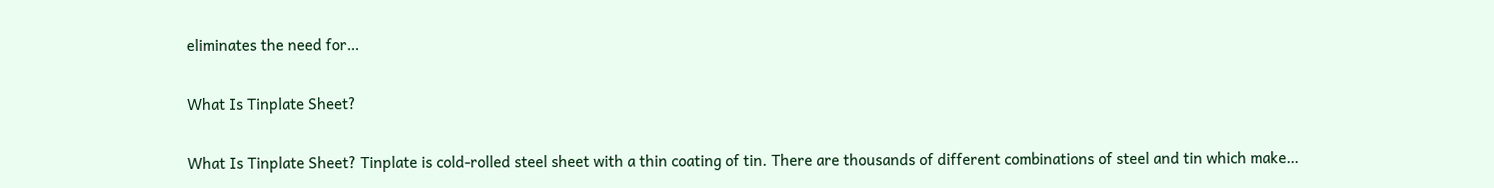eliminates the need for…

What Is Tinplate Sheet?

What Is Tinplate Sheet? Tinplate is cold-rolled steel sheet with a thin coating of tin. There are thousands of different combinations of steel and tin which make…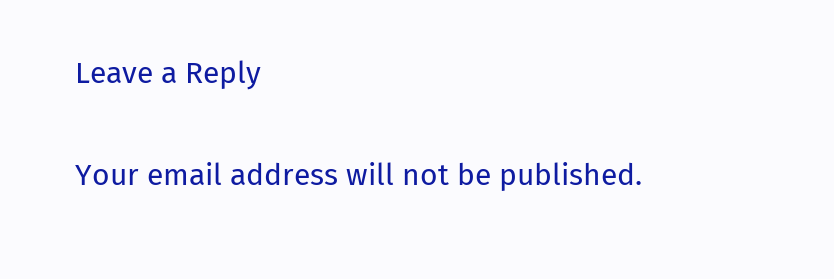Leave a Reply

Your email address will not be published.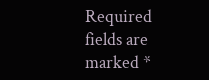Required fields are marked *